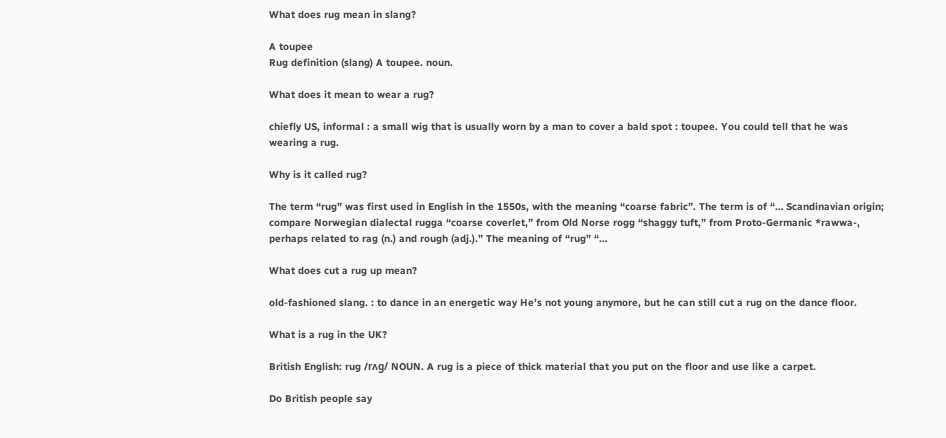What does rug mean in slang?

A toupee
Rug definition (slang) A toupee. noun.

What does it mean to wear a rug?

chiefly US, informal : a small wig that is usually worn by a man to cover a bald spot : toupee. You could tell that he was wearing a rug.

Why is it called rug?

The term “rug” was first used in English in the 1550s, with the meaning “coarse fabric”. The term is of “… Scandinavian origin; compare Norwegian dialectal rugga “coarse coverlet,” from Old Norse rogg “shaggy tuft,” from Proto-Germanic *rawwa-, perhaps related to rag (n.) and rough (adj.).” The meaning of “rug” “…

What does cut a rug up mean?

old-fashioned slang. : to dance in an energetic way He’s not young anymore, but he can still cut a rug on the dance floor.

What is a rug in the UK?

British English: rug /rʌɡ/ NOUN. A rug is a piece of thick material that you put on the floor and use like a carpet.

Do British people say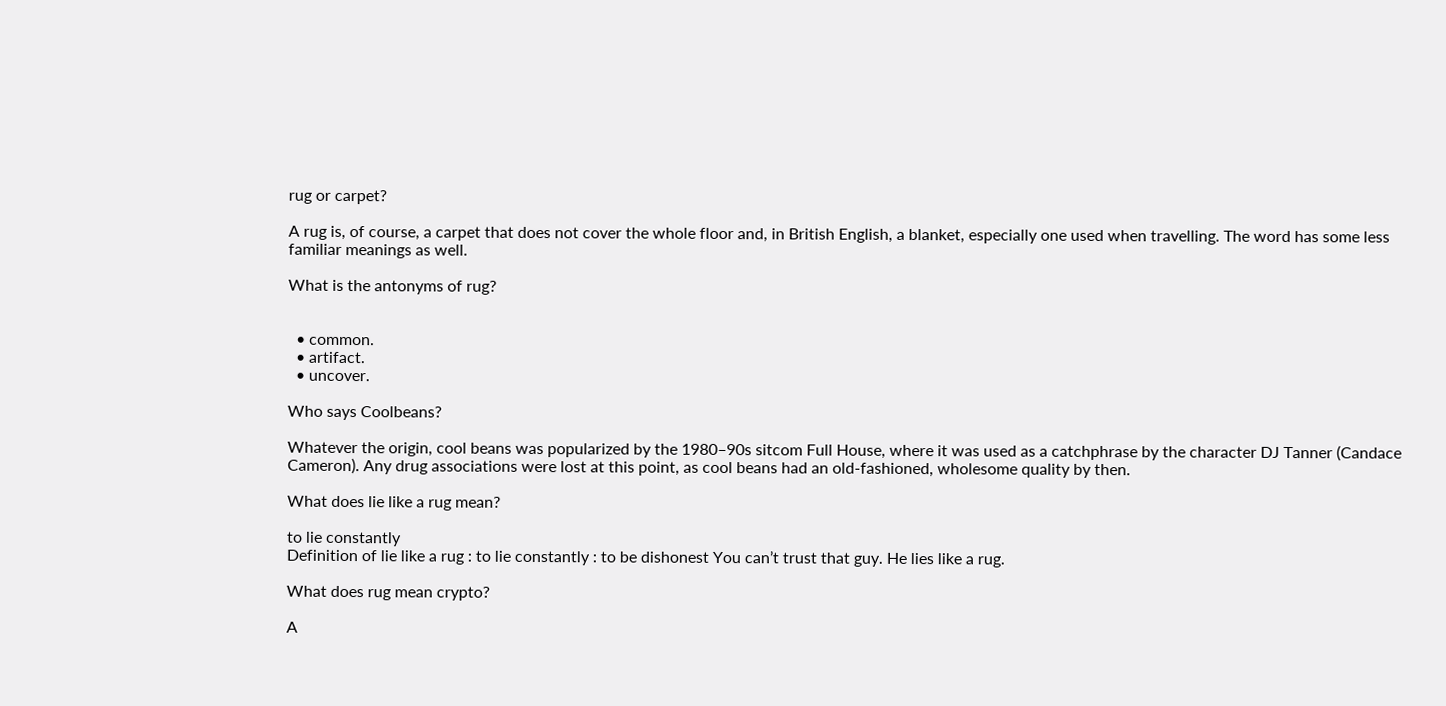rug or carpet?

A rug is, of course, a carpet that does not cover the whole floor and, in British English, a blanket, especially one used when travelling. The word has some less familiar meanings as well.

What is the antonyms of rug?


  • common.
  • artifact.
  • uncover.

Who says Coolbeans?

Whatever the origin, cool beans was popularized by the 1980–90s sitcom Full House, where it was used as a catchphrase by the character DJ Tanner (Candace Cameron). Any drug associations were lost at this point, as cool beans had an old-fashioned, wholesome quality by then.

What does lie like a rug mean?

to lie constantly
Definition of lie like a rug : to lie constantly : to be dishonest You can’t trust that guy. He lies like a rug.

What does rug mean crypto?

A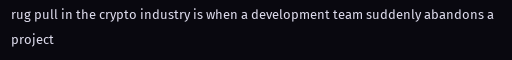rug pull in the crypto industry is when a development team suddenly abandons a project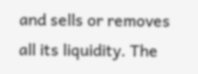and sells or removes all its liquidity. The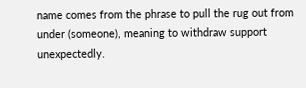name comes from the phrase to pull the rug out from under (someone), meaning to withdraw support unexpectedly.